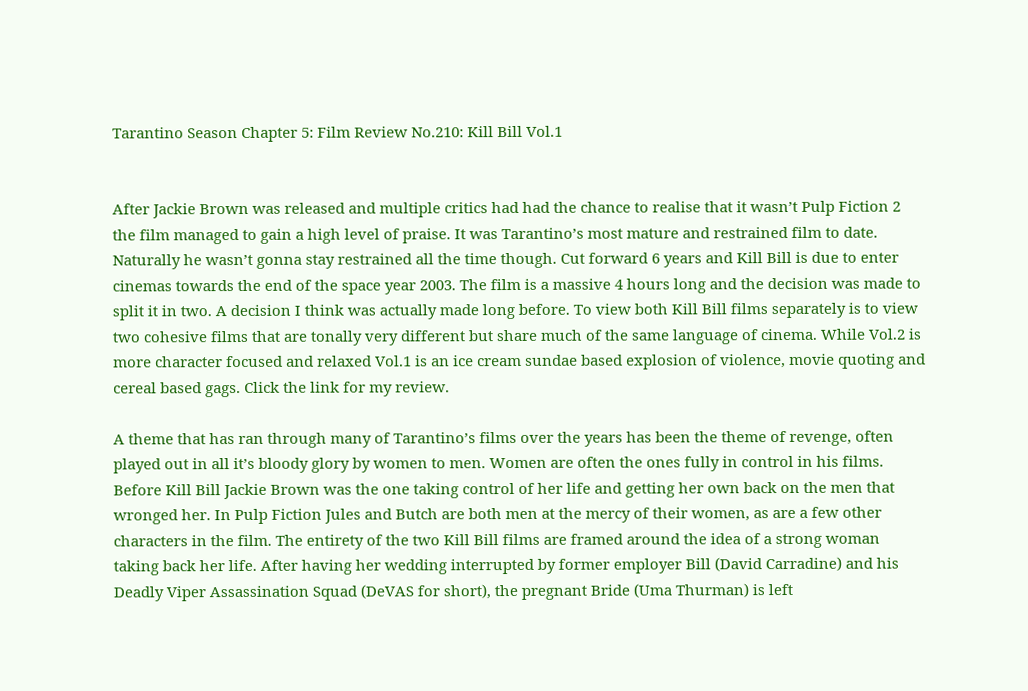Tarantino Season Chapter 5: Film Review No.210: Kill Bill Vol.1


After Jackie Brown was released and multiple critics had had the chance to realise that it wasn’t Pulp Fiction 2 the film managed to gain a high level of praise. It was Tarantino’s most mature and restrained film to date. Naturally he wasn’t gonna stay restrained all the time though. Cut forward 6 years and Kill Bill is due to enter cinemas towards the end of the space year 2003. The film is a massive 4 hours long and the decision was made to split it in two. A decision I think was actually made long before. To view both Kill Bill films separately is to view two cohesive films that are tonally very different but share much of the same language of cinema. While Vol.2 is more character focused and relaxed Vol.1 is an ice cream sundae based explosion of violence, movie quoting and cereal based gags. Click the link for my review.

A theme that has ran through many of Tarantino’s films over the years has been the theme of revenge, often played out in all it’s bloody glory by women to men. Women are often the ones fully in control in his films. Before Kill Bill Jackie Brown was the one taking control of her life and getting her own back on the men that wronged her. In Pulp Fiction Jules and Butch are both men at the mercy of their women, as are a few other characters in the film. The entirety of the two Kill Bill films are framed around the idea of a strong woman taking back her life. After having her wedding interrupted by former employer Bill (David Carradine) and his Deadly Viper Assassination Squad (DeVAS for short), the pregnant Bride (Uma Thurman) is left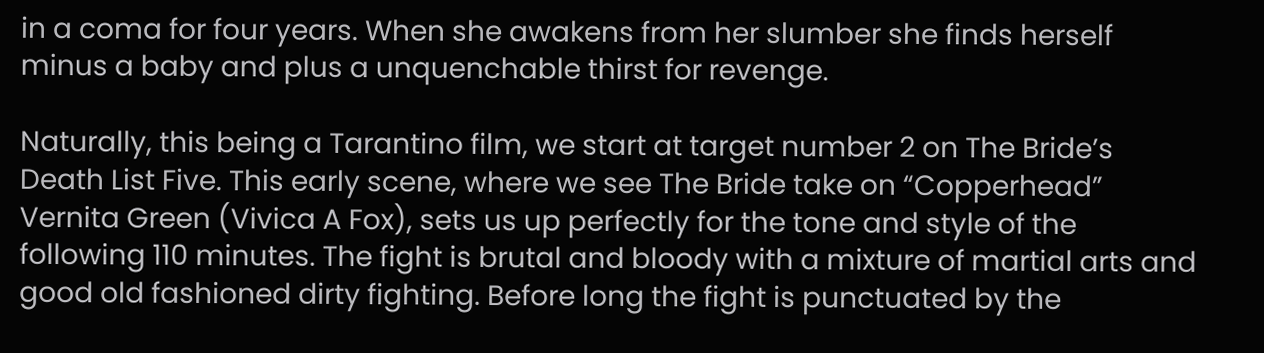in a coma for four years. When she awakens from her slumber she finds herself minus a baby and plus a unquenchable thirst for revenge.

Naturally, this being a Tarantino film, we start at target number 2 on The Bride’s Death List Five. This early scene, where we see The Bride take on “Copperhead” Vernita Green (Vivica A Fox), sets us up perfectly for the tone and style of the following 110 minutes. The fight is brutal and bloody with a mixture of martial arts and good old fashioned dirty fighting. Before long the fight is punctuated by the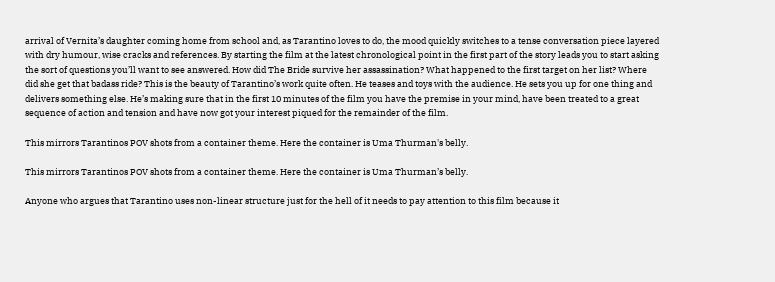arrival of Vernita’s daughter coming home from school and, as Tarantino loves to do, the mood quickly switches to a tense conversation piece layered with dry humour, wise cracks and references. By starting the film at the latest chronological point in the first part of the story leads you to start asking the sort of questions you’ll want to see answered. How did The Bride survive her assassination? What happened to the first target on her list? Where did she get that badass ride? This is the beauty of Tarantino’s work quite often. He teases and toys with the audience. He sets you up for one thing and delivers something else. He’s making sure that in the first 10 minutes of the film you have the premise in your mind, have been treated to a great sequence of action and tension and have now got your interest piqued for the remainder of the film.

This mirrors Tarantinos POV shots from a container theme. Here the container is Uma Thurman's belly.

This mirrors Tarantinos POV shots from a container theme. Here the container is Uma Thurman’s belly.

Anyone who argues that Tarantino uses non-linear structure just for the hell of it needs to pay attention to this film because it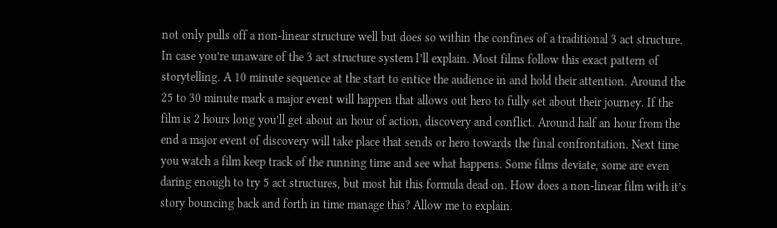not only pulls off a non-linear structure well but does so within the confines of a traditional 3 act structure. In case you’re unaware of the 3 act structure system I’ll explain. Most films follow this exact pattern of storytelling. A 10 minute sequence at the start to entice the audience in and hold their attention. Around the 25 to 30 minute mark a major event will happen that allows out hero to fully set about their journey. If the film is 2 hours long you’ll get about an hour of action, discovery and conflict. Around half an hour from the end a major event of discovery will take place that sends or hero towards the final confrontation. Next time you watch a film keep track of the running time and see what happens. Some films deviate, some are even daring enough to try 5 act structures, but most hit this formula dead on. How does a non-linear film with it’s story bouncing back and forth in time manage this? Allow me to explain.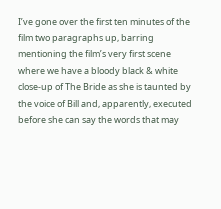I’ve gone over the first ten minutes of the film two paragraphs up, barring mentioning the film’s very first scene where we have a bloody black & white close-up of The Bride as she is taunted by the voice of Bill and, apparently, executed before she can say the words that may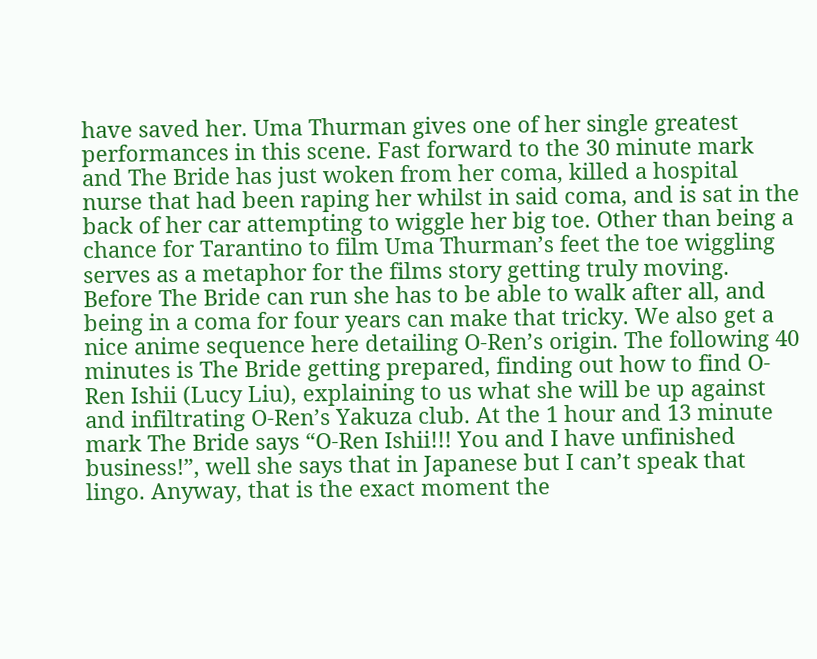have saved her. Uma Thurman gives one of her single greatest performances in this scene. Fast forward to the 30 minute mark and The Bride has just woken from her coma, killed a hospital nurse that had been raping her whilst in said coma, and is sat in the back of her car attempting to wiggle her big toe. Other than being a chance for Tarantino to film Uma Thurman’s feet the toe wiggling serves as a metaphor for the films story getting truly moving. Before The Bride can run she has to be able to walk after all, and being in a coma for four years can make that tricky. We also get a nice anime sequence here detailing O-Ren’s origin. The following 40 minutes is The Bride getting prepared, finding out how to find O-Ren Ishii (Lucy Liu), explaining to us what she will be up against and infiltrating O-Ren’s Yakuza club. At the 1 hour and 13 minute mark The Bride says “O-Ren Ishii!!! You and I have unfinished business!”, well she says that in Japanese but I can’t speak that lingo. Anyway, that is the exact moment the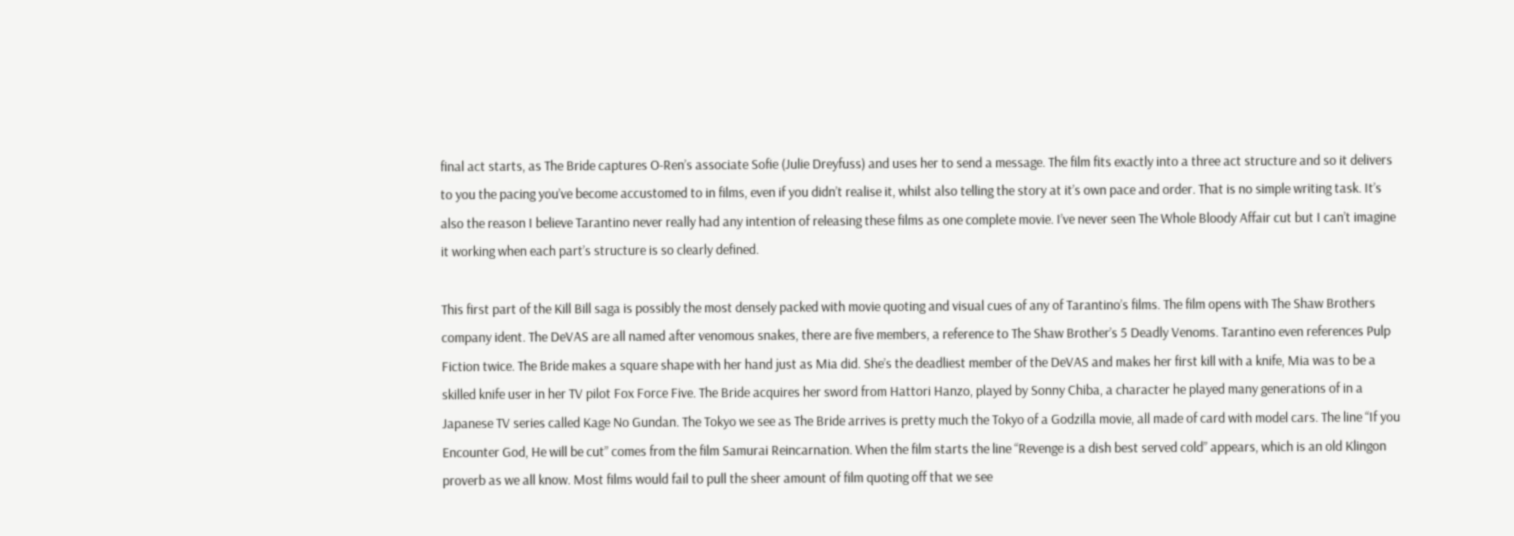final act starts, as The Bride captures O-Ren’s associate Sofie (Julie Dreyfuss) and uses her to send a message. The film fits exactly into a three act structure and so it delivers to you the pacing you’ve become accustomed to in films, even if you didn’t realise it, whilst also telling the story at it’s own pace and order. That is no simple writing task. It’s also the reason I believe Tarantino never really had any intention of releasing these films as one complete movie. I’ve never seen The Whole Bloody Affair cut but I can’t imagine it working when each part’s structure is so clearly defined.

This first part of the Kill Bill saga is possibly the most densely packed with movie quoting and visual cues of any of Tarantino’s films. The film opens with The Shaw Brothers company ident. The DeVAS are all named after venomous snakes, there are five members, a reference to The Shaw Brother’s 5 Deadly Venoms. Tarantino even references Pulp Fiction twice. The Bride makes a square shape with her hand just as Mia did. She’s the deadliest member of the DeVAS and makes her first kill with a knife, Mia was to be a skilled knife user in her TV pilot Fox Force Five. The Bride acquires her sword from Hattori Hanzo, played by Sonny Chiba, a character he played many generations of in a Japanese TV series called Kage No Gundan. The Tokyo we see as The Bride arrives is pretty much the Tokyo of a Godzilla movie, all made of card with model cars. The line “If you Encounter God, He will be cut” comes from the film Samurai Reincarnation. When the film starts the line “Revenge is a dish best served cold” appears, which is an old Klingon proverb as we all know. Most films would fail to pull the sheer amount of film quoting off that we see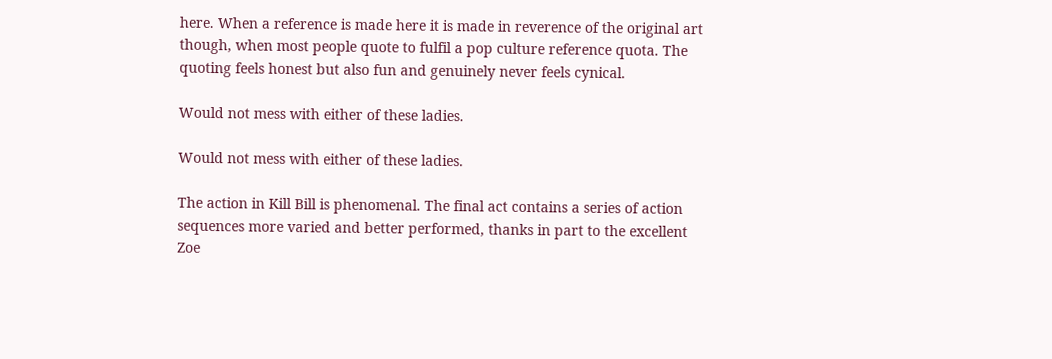here. When a reference is made here it is made in reverence of the original art though, when most people quote to fulfil a pop culture reference quota. The quoting feels honest but also fun and genuinely never feels cynical.

Would not mess with either of these ladies.

Would not mess with either of these ladies.

The action in Kill Bill is phenomenal. The final act contains a series of action sequences more varied and better performed, thanks in part to the excellent Zoe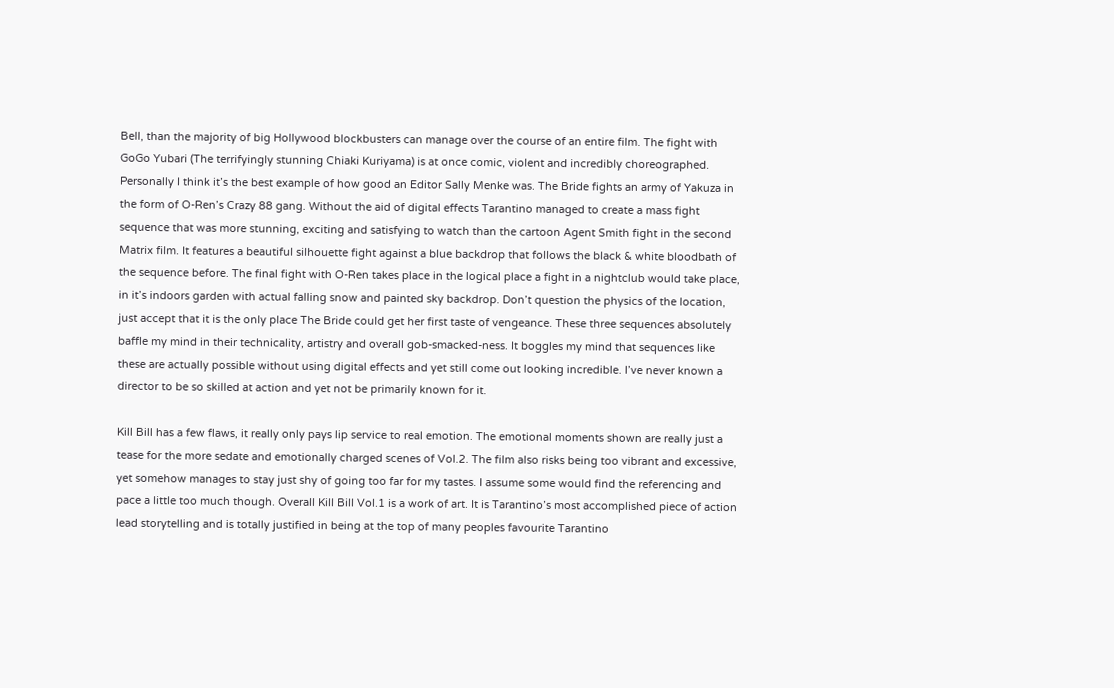Bell, than the majority of big Hollywood blockbusters can manage over the course of an entire film. The fight with GoGo Yubari (The terrifyingly stunning Chiaki Kuriyama) is at once comic, violent and incredibly choreographed. Personally I think it’s the best example of how good an Editor Sally Menke was. The Bride fights an army of Yakuza in the form of O-Ren’s Crazy 88 gang. Without the aid of digital effects Tarantino managed to create a mass fight sequence that was more stunning, exciting and satisfying to watch than the cartoon Agent Smith fight in the second Matrix film. It features a beautiful silhouette fight against a blue backdrop that follows the black & white bloodbath of the sequence before. The final fight with O-Ren takes place in the logical place a fight in a nightclub would take place, in it’s indoors garden with actual falling snow and painted sky backdrop. Don’t question the physics of the location, just accept that it is the only place The Bride could get her first taste of vengeance. These three sequences absolutely baffle my mind in their technicality, artistry and overall gob-smacked-ness. It boggles my mind that sequences like these are actually possible without using digital effects and yet still come out looking incredible. I’ve never known a director to be so skilled at action and yet not be primarily known for it.

Kill Bill has a few flaws, it really only pays lip service to real emotion. The emotional moments shown are really just a tease for the more sedate and emotionally charged scenes of Vol.2. The film also risks being too vibrant and excessive, yet somehow manages to stay just shy of going too far for my tastes. I assume some would find the referencing and pace a little too much though. Overall Kill Bill Vol.1 is a work of art. It is Tarantino’s most accomplished piece of action lead storytelling and is totally justified in being at the top of many peoples favourite Tarantino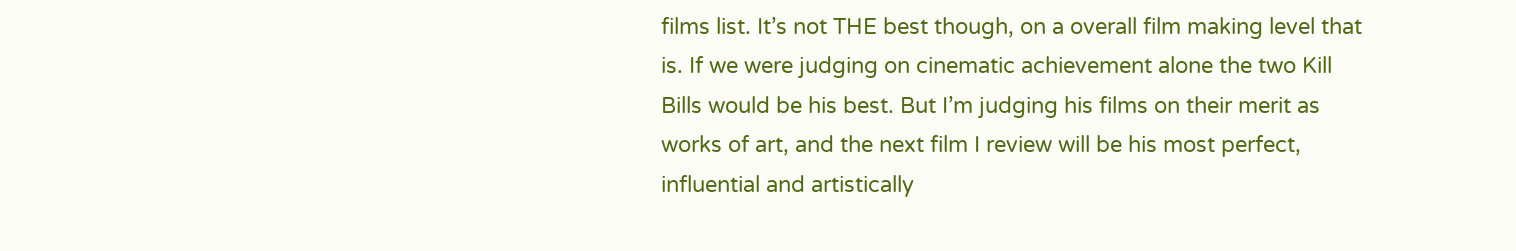films list. It’s not THE best though, on a overall film making level that is. If we were judging on cinematic achievement alone the two Kill Bills would be his best. But I’m judging his films on their merit as works of art, and the next film I review will be his most perfect, influential and artistically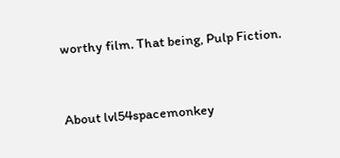worthy film. That being, Pulp Fiction.


About lvl54spacemonkey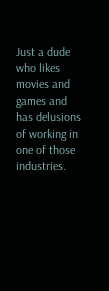Just a dude who likes movies and games and has delusions of working in one of those industries.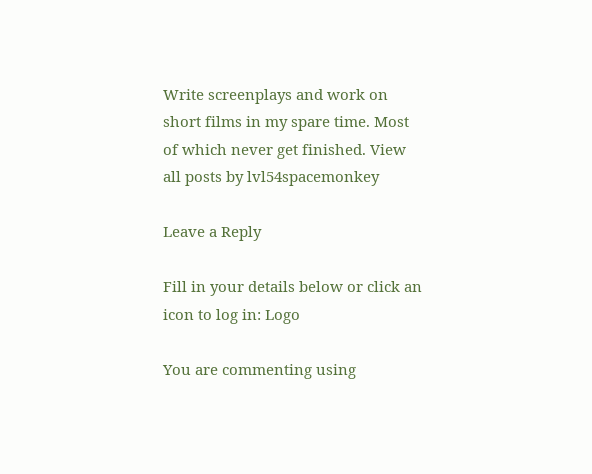Write screenplays and work on short films in my spare time. Most of which never get finished. View all posts by lvl54spacemonkey

Leave a Reply

Fill in your details below or click an icon to log in: Logo

You are commenting using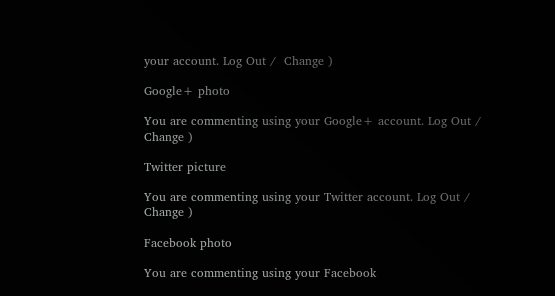your account. Log Out /  Change )

Google+ photo

You are commenting using your Google+ account. Log Out /  Change )

Twitter picture

You are commenting using your Twitter account. Log Out /  Change )

Facebook photo

You are commenting using your Facebook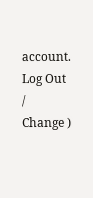account. Log Out /  Change )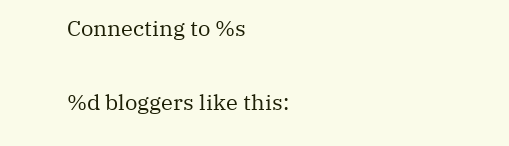Connecting to %s

%d bloggers like this: